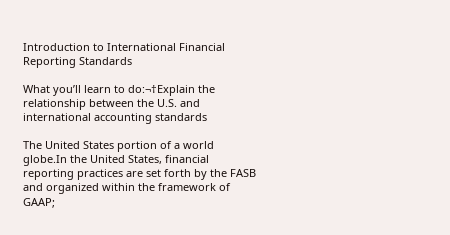Introduction to International Financial Reporting Standards

What you’ll learn to do:¬†Explain the relationship between the U.S. and international accounting standards

The United States portion of a world globe.In the United States, financial reporting practices are set forth by the FASB and organized within the framework of GAAP;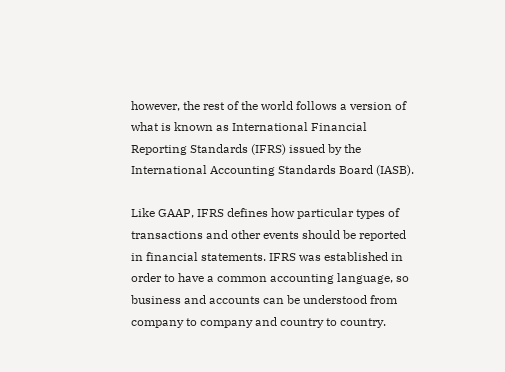however, the rest of the world follows a version of what is known as International Financial Reporting Standards (IFRS) issued by the International Accounting Standards Board (IASB).

Like GAAP, IFRS defines how particular types of transactions and other events should be reported in financial statements. IFRS was established in order to have a common accounting language, so business and accounts can be understood from company to company and country to country.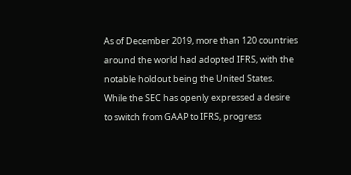As of December 2019, more than 120 countries around the world had adopted IFRS, with the notable holdout being the United States. While the SEC has openly expressed a desire to switch from GAAP to IFRS, progress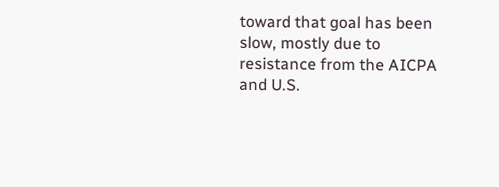toward that goal has been slow, mostly due to resistance from the AICPA and U.S.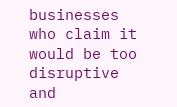businesses who claim it would be too disruptive and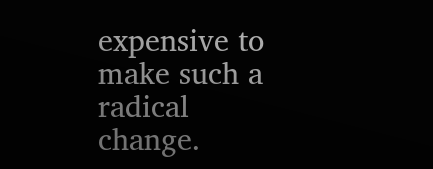expensive to make such a radical change.